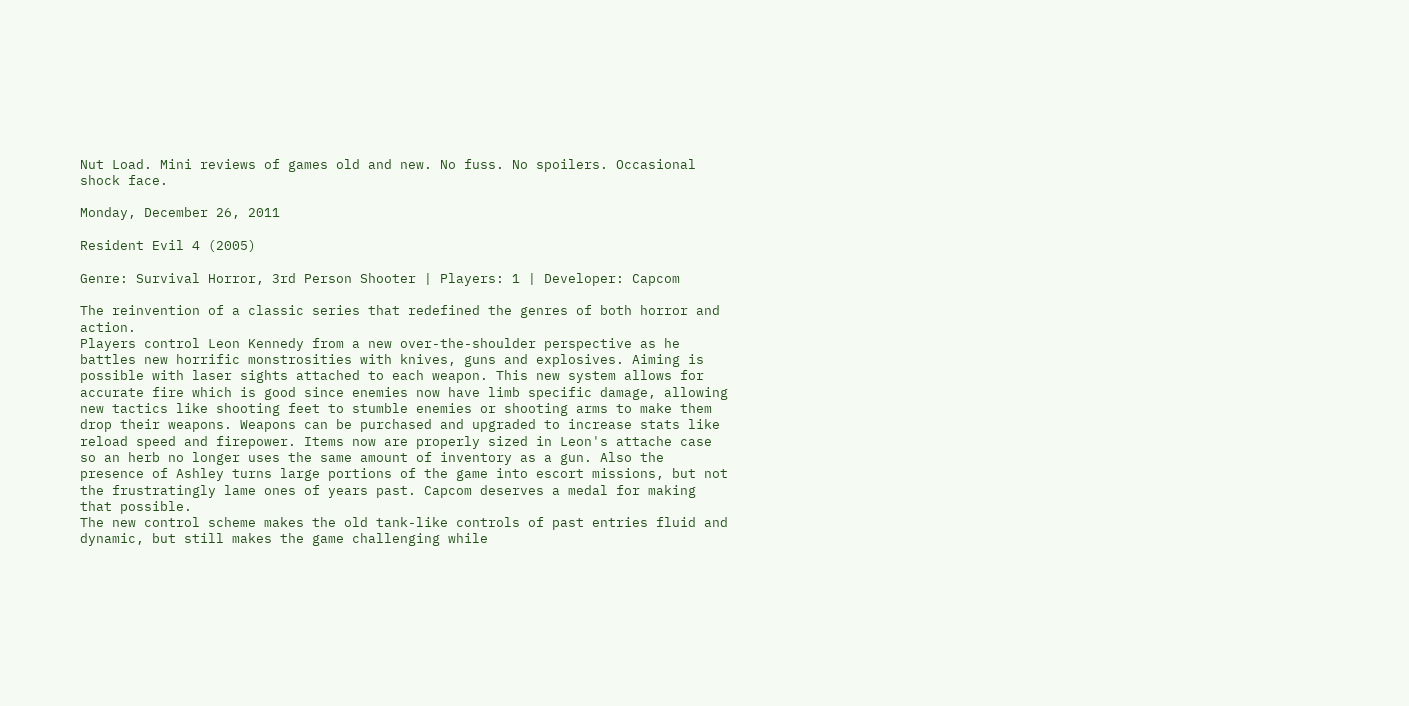Nut Load. Mini reviews of games old and new. No fuss. No spoilers. Occasional shock face.

Monday, December 26, 2011

Resident Evil 4 (2005)

Genre: Survival Horror, 3rd Person Shooter | Players: 1 | Developer: Capcom

The reinvention of a classic series that redefined the genres of both horror and action.
Players control Leon Kennedy from a new over-the-shoulder perspective as he battles new horrific monstrosities with knives, guns and explosives. Aiming is possible with laser sights attached to each weapon. This new system allows for accurate fire which is good since enemies now have limb specific damage, allowing new tactics like shooting feet to stumble enemies or shooting arms to make them drop their weapons. Weapons can be purchased and upgraded to increase stats like reload speed and firepower. Items now are properly sized in Leon's attache case so an herb no longer uses the same amount of inventory as a gun. Also the presence of Ashley turns large portions of the game into escort missions, but not the frustratingly lame ones of years past. Capcom deserves a medal for making that possible.
The new control scheme makes the old tank-like controls of past entries fluid and dynamic, but still makes the game challenging while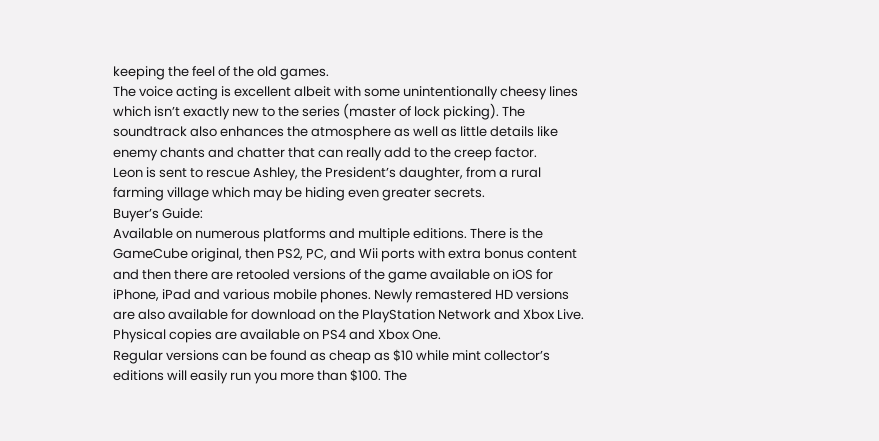keeping the feel of the old games.
The voice acting is excellent albeit with some unintentionally cheesy lines which isn’t exactly new to the series (master of lock picking). The soundtrack also enhances the atmosphere as well as little details like enemy chants and chatter that can really add to the creep factor.
Leon is sent to rescue Ashley, the President’s daughter, from a rural farming village which may be hiding even greater secrets.
Buyer’s Guide:
Available on numerous platforms and multiple editions. There is the GameCube original, then PS2, PC, and Wii ports with extra bonus content and then there are retooled versions of the game available on iOS for iPhone, iPad and various mobile phones. Newly remastered HD versions are also available for download on the PlayStation Network and Xbox Live. Physical copies are available on PS4 and Xbox One.
Regular versions can be found as cheap as $10 while mint collector’s editions will easily run you more than $100. The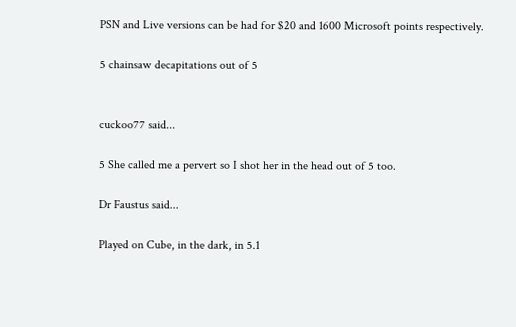PSN and Live versions can be had for $20 and 1600 Microsoft points respectively.

5 chainsaw decapitations out of 5


cuckoo77 said...

5 She called me a pervert so I shot her in the head out of 5 too.

Dr Faustus said...

Played on Cube, in the dark, in 5.1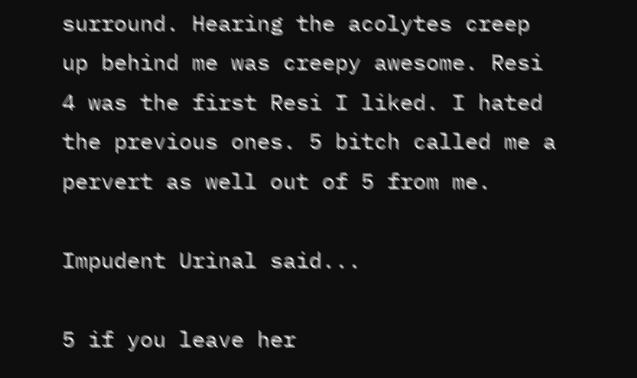surround. Hearing the acolytes creep up behind me was creepy awesome. Resi 4 was the first Resi I liked. I hated the previous ones. 5 bitch called me a pervert as well out of 5 from me.

Impudent Urinal said...

5 if you leave her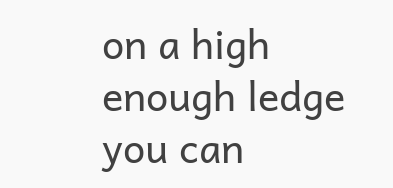on a high enough ledge you can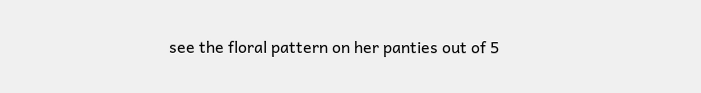see the floral pattern on her panties out of 5